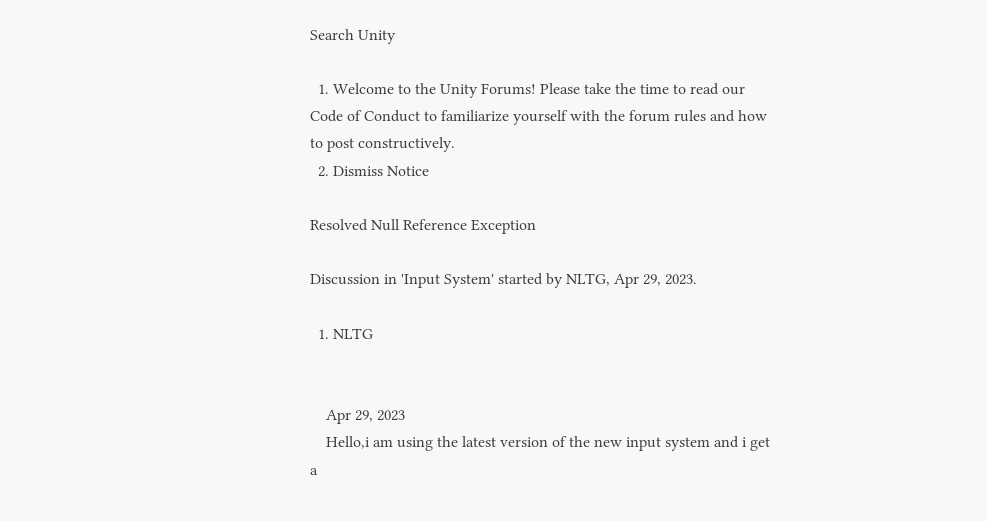Search Unity

  1. Welcome to the Unity Forums! Please take the time to read our Code of Conduct to familiarize yourself with the forum rules and how to post constructively.
  2. Dismiss Notice

Resolved Null Reference Exception

Discussion in 'Input System' started by NLTG, Apr 29, 2023.

  1. NLTG


    Apr 29, 2023
    Hello,i am using the latest version of the new input system and i get a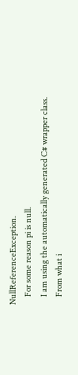NullReferenceException.
    For some reason pi is null.
    I am using the automatically generated C# wrapper class.
    From what i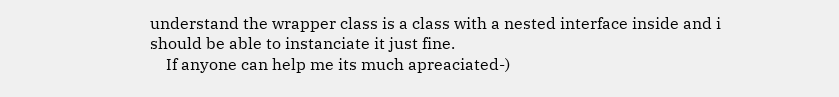understand the wrapper class is a class with a nested interface inside and i should be able to instanciate it just fine.
    If anyone can help me its much apreaciated-)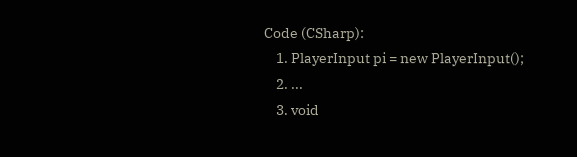Code (CSharp):
    1. PlayerInput pi = new PlayerInput();
    2. ...
    3. void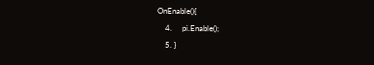OnEnable(){
    4.     pi.Enable();
    5. }